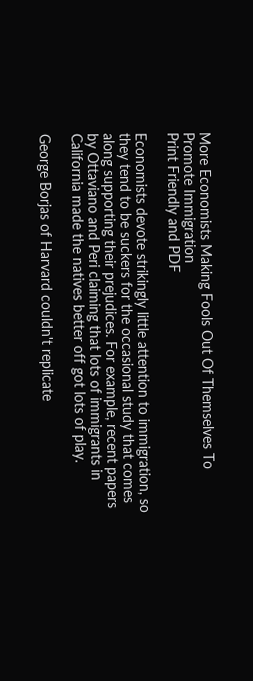More Economists Making Fools Out Of Themselves To Promote Immigration
Print Friendly and PDF

Economists devote strikingly little attention to immigration, so they tend to be suckers for the occasional study that comes along supporting their prejudices. For example, recent papers by Ottaviano and Peri claiming that lots of immigrants in California made the natives better off got lots of play.

George Borjas of Harvard couldn't replicate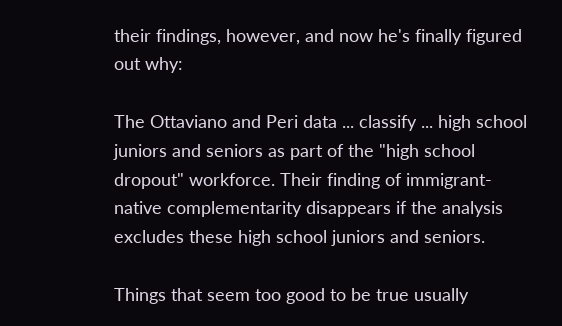their findings, however, and now he's finally figured out why:

The Ottaviano and Peri data ... classify ... high school juniors and seniors as part of the "high school dropout" workforce. Their finding of immigrant-native complementarity disappears if the analysis excludes these high school juniors and seniors.

Things that seem too good to be true usually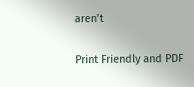aren’t

Print Friendly and PDF